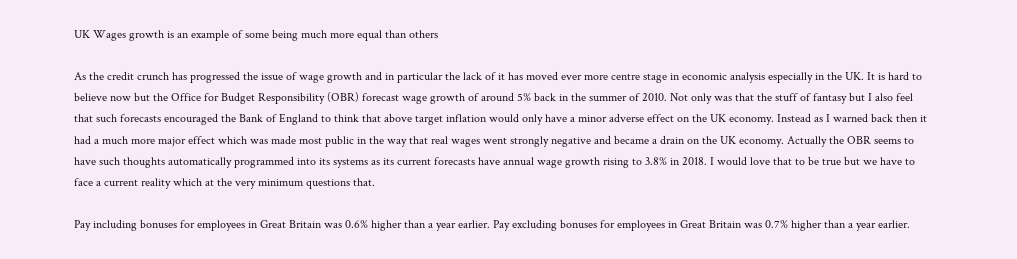UK Wages growth is an example of some being much more equal than others

As the credit crunch has progressed the issue of wage growth and in particular the lack of it has moved ever more centre stage in economic analysis especially in the UK. It is hard to believe now but the Office for Budget Responsibility (OBR) forecast wage growth of around 5% back in the summer of 2010. Not only was that the stuff of fantasy but I also feel that such forecasts encouraged the Bank of England to think that above target inflation would only have a minor adverse effect on the UK economy. Instead as I warned back then it had a much more major effect which was made most public in the way that real wages went strongly negative and became a drain on the UK economy. Actually the OBR seems to have such thoughts automatically programmed into its systems as its current forecasts have annual wage growth rising to 3.8% in 2018. I would love that to be true but we have to face a current reality which at the very minimum questions that.

Pay including bonuses for employees in Great Britain was 0.6% higher than a year earlier. Pay excluding bonuses for employees in Great Britain was 0.7% higher than a year earlier.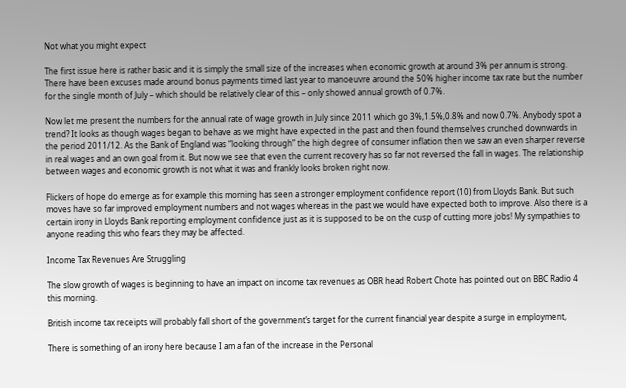Not what you might expect

The first issue here is rather basic and it is simply the small size of the increases when economic growth at around 3% per annum is strong. There have been excuses made around bonus payments timed last year to manoeuvre around the 50% higher income tax rate but the number for the single month of July – which should be relatively clear of this – only showed annual growth of 0.7%.

Now let me present the numbers for the annual rate of wage growth in July since 2011 which go 3%,1.5%,0.8% and now 0.7%. Anybody spot a trend? It looks as though wages began to behave as we might have expected in the past and then found themselves crunched downwards in the period 2011/12. As the Bank of England was “looking through” the high degree of consumer inflation then we saw an even sharper reverse in real wages and an own goal from it. But now we see that even the current recovery has so far not reversed the fall in wages. The relationship between wages and economic growth is not what it was and frankly looks broken right now.

Flickers of hope do emerge as for example this morning has seen a stronger employment confidence report (10) from Lloyds Bank. But such moves have so far improved employment numbers and not wages whereas in the past we would have expected both to improve. Also there is a certain irony in Lloyds Bank reporting employment confidence just as it is supposed to be on the cusp of cutting more jobs! My sympathies to anyone reading this who fears they may be affected.

Income Tax Revenues Are Struggling

The slow growth of wages is beginning to have an impact on income tax revenues as OBR head Robert Chote has pointed out on BBC Radio 4 this morning.

British income tax receipts will probably fall short of the government’s target for the current financial year despite a surge in employment,

There is something of an irony here because I am a fan of the increase in the Personal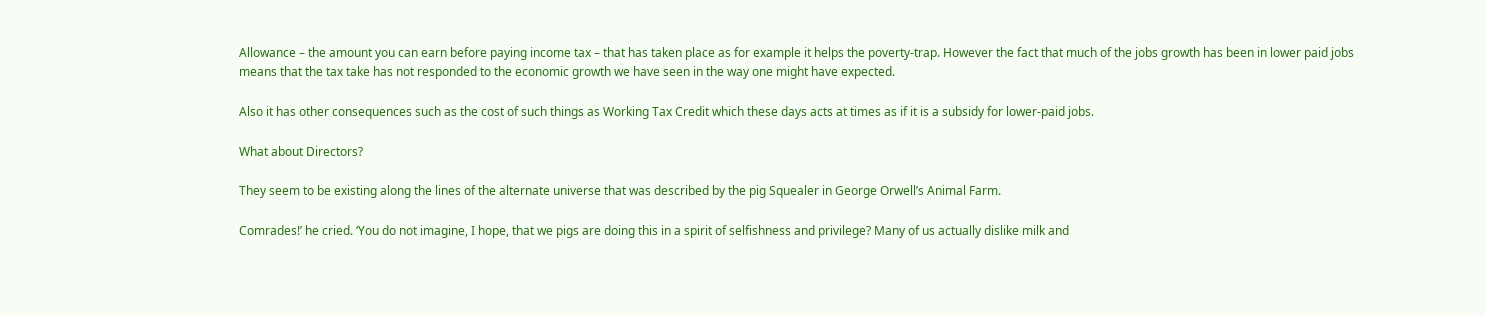Allowance – the amount you can earn before paying income tax – that has taken place as for example it helps the poverty-trap. However the fact that much of the jobs growth has been in lower paid jobs means that the tax take has not responded to the economic growth we have seen in the way one might have expected.

Also it has other consequences such as the cost of such things as Working Tax Credit which these days acts at times as if it is a subsidy for lower-paid jobs.

What about Directors?

They seem to be existing along the lines of the alternate universe that was described by the pig Squealer in George Orwell’s Animal Farm.

Comrades!’ he cried. ‘You do not imagine, I hope, that we pigs are doing this in a spirit of selfishness and privilege? Many of us actually dislike milk and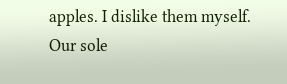apples. I dislike them myself. Our sole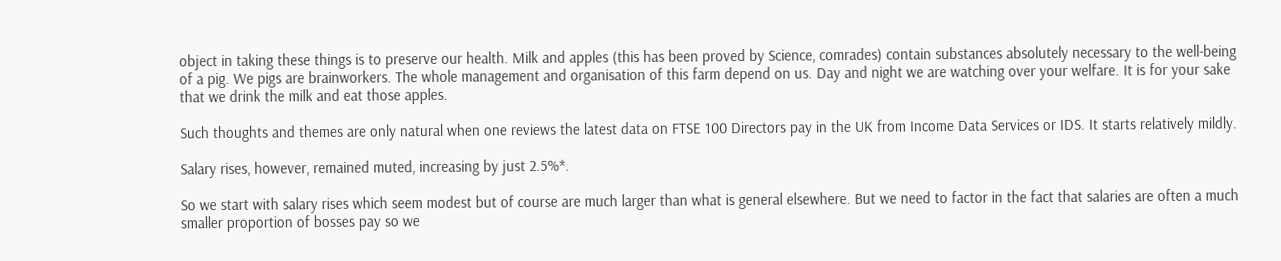object in taking these things is to preserve our health. Milk and apples (this has been proved by Science, comrades) contain substances absolutely necessary to the well-being of a pig. We pigs are brainworkers. The whole management and organisation of this farm depend on us. Day and night we are watching over your welfare. It is for your sake that we drink the milk and eat those apples.

Such thoughts and themes are only natural when one reviews the latest data on FTSE 100 Directors pay in the UK from Income Data Services or IDS. It starts relatively mildly.

Salary rises, however, remained muted, increasing by just 2.5%*.

So we start with salary rises which seem modest but of course are much larger than what is general elsewhere. But we need to factor in the fact that salaries are often a much smaller proportion of bosses pay so we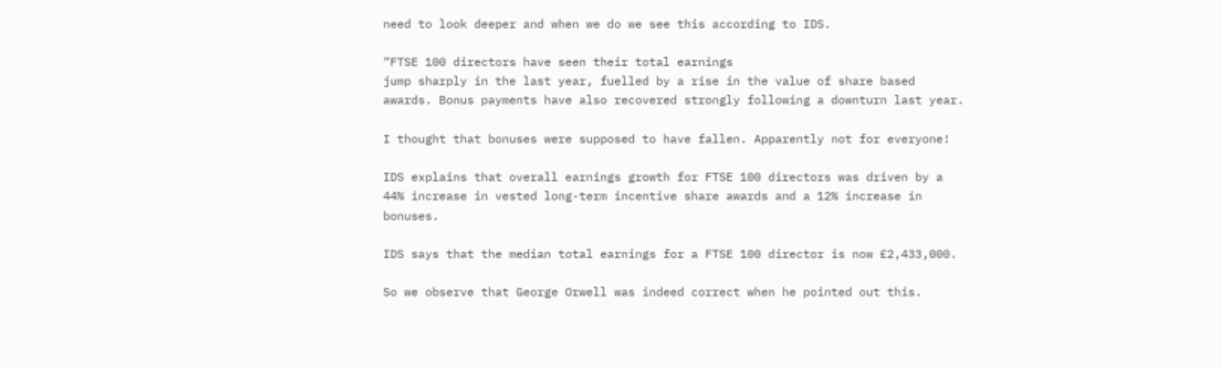need to look deeper and when we do we see this according to IDS.

“FTSE 100 directors have seen their total earnings
jump sharply in the last year, fuelled by a rise in the value of share based awards. Bonus payments have also recovered strongly following a downturn last year.

I thought that bonuses were supposed to have fallen. Apparently not for everyone!

IDS explains that overall earnings growth for FTSE 100 directors was driven by a 44% increase in vested long-term incentive share awards and a 12% increase in bonuses.

IDS says that the median total earnings for a FTSE 100 director is now £2,433,000.

So we observe that George Orwell was indeed correct when he pointed out this.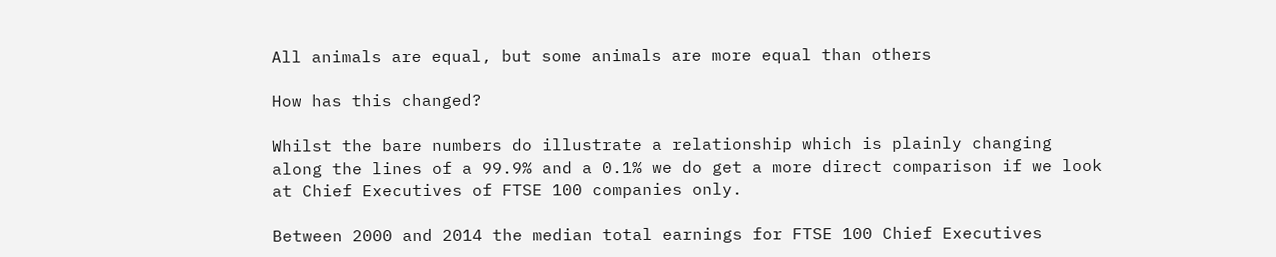All animals are equal, but some animals are more equal than others

How has this changed?

Whilst the bare numbers do illustrate a relationship which is plainly changing along the lines of a 99.9% and a 0.1% we do get a more direct comparison if we look at Chief Executives of FTSE 100 companies only.

Between 2000 and 2014 the median total earnings for FTSE 100 Chief Executives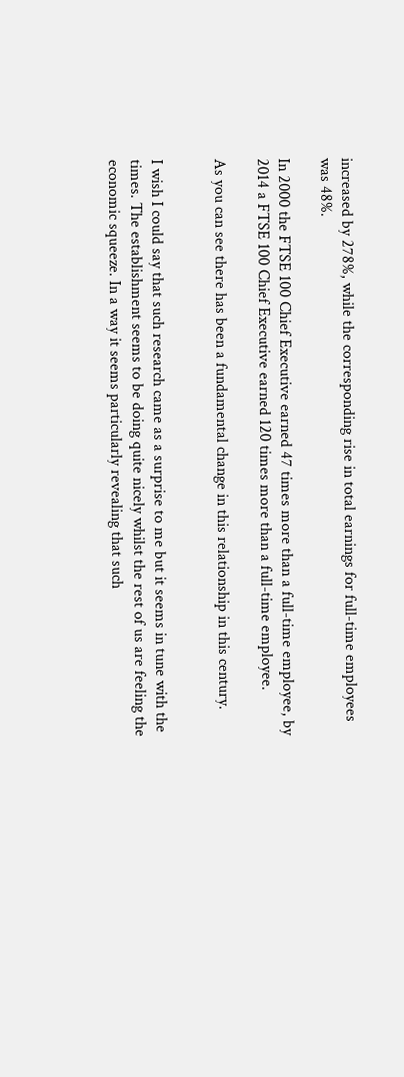increased by 278%, while the corresponding rise in total earnings for full-time employees was 48%.

In 2000 the FTSE 100 Chief Executive earned 47 times more than a full-time employee, by 2014 a FTSE 100 Chief Executive earned 120 times more than a full-time employee.

As you can see there has been a fundamental change in this relationship in this century.


I wish I could say that such research came as a surprise to me but it seems in tune with the times. The establishment seems to be doing quite nicely whilst the rest of us are feeling the economic squeeze. In a way it seems particularly revealing that such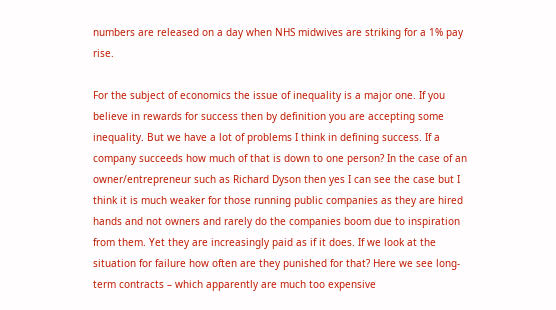numbers are released on a day when NHS midwives are striking for a 1% pay rise.

For the subject of economics the issue of inequality is a major one. If you believe in rewards for success then by definition you are accepting some inequality. But we have a lot of problems I think in defining success. If a company succeeds how much of that is down to one person? In the case of an owner/entrepreneur such as Richard Dyson then yes I can see the case but I think it is much weaker for those running public companies as they are hired hands and not owners and rarely do the companies boom due to inspiration from them. Yet they are increasingly paid as if it does. If we look at the situation for failure how often are they punished for that? Here we see long-term contracts – which apparently are much too expensive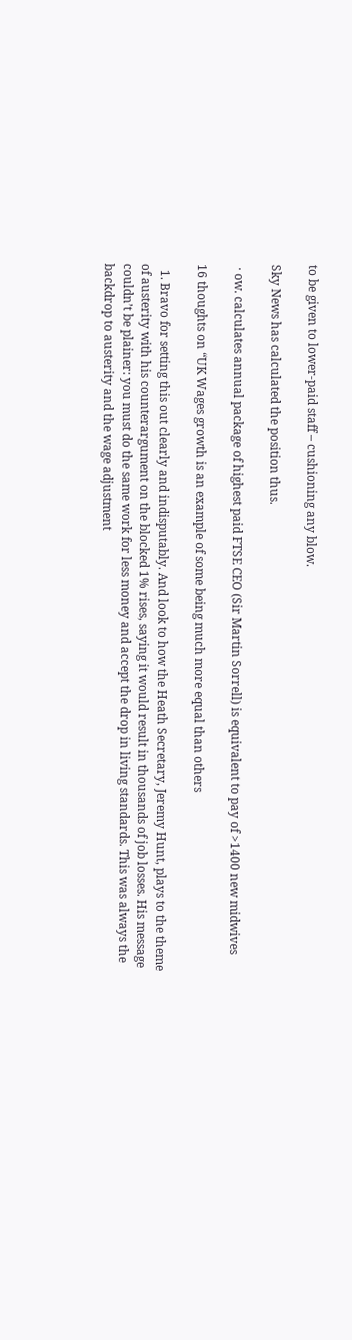to be given to lower-paid staff – cushioning any blow.

Sky News has calculated the position thus.

 · ow. calculates annual package of highest paid FTSE CEO (Sir Martin Sorrell) is equivalent to pay of >1400 new midwives

16 thoughts on “UK Wages growth is an example of some being much more equal than others

  1. Bravo for setting this out clearly and indisputably. And look to how the Heath Secretary, Jeremy Hunt, plays to the theme of austerity with his counterargument on the blocked 1% rises, saying it would result in thousands of job losses. His message couldn’t be plainer: you must do the same work for less money and accept the drop in living standards. This was always the backdrop to austerity and the wage adjustment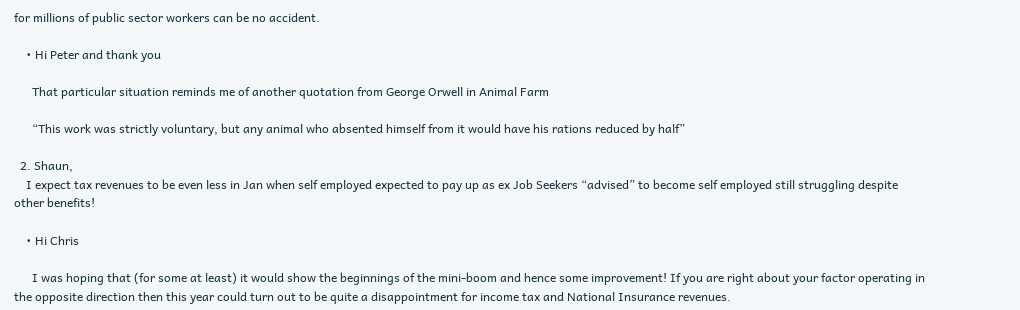for millions of public sector workers can be no accident.

    • Hi Peter and thank you

      That particular situation reminds me of another quotation from George Orwell in Animal Farm

      “This work was strictly voluntary, but any animal who absented himself from it would have his rations reduced by half”

  2. Shaun,
    I expect tax revenues to be even less in Jan when self employed expected to pay up as ex Job Seekers “advised” to become self employed still struggling despite other benefits!

    • Hi Chris

      I was hoping that (for some at least) it would show the beginnings of the mini-boom and hence some improvement! If you are right about your factor operating in the opposite direction then this year could turn out to be quite a disappointment for income tax and National Insurance revenues.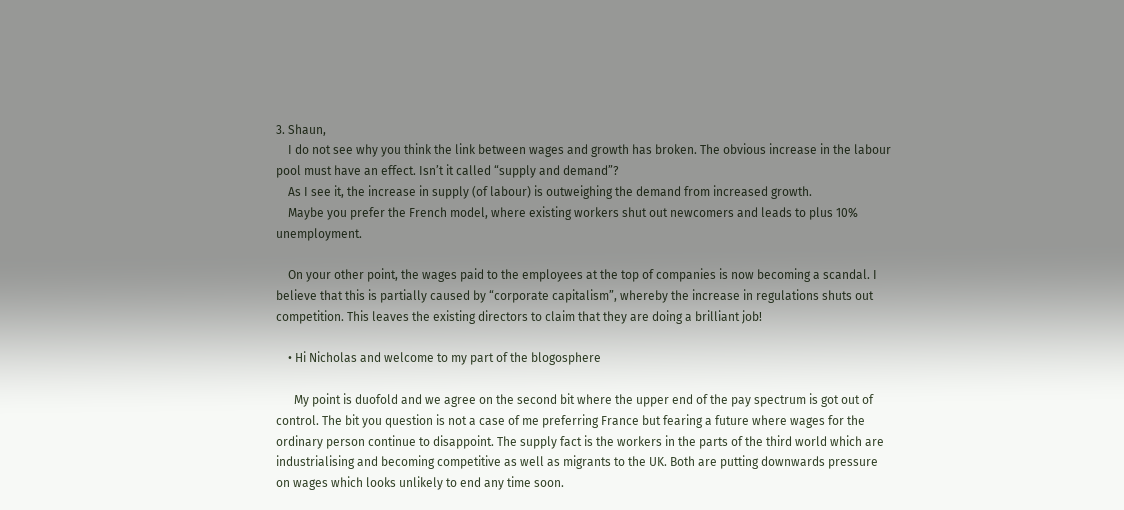3. Shaun,
    I do not see why you think the link between wages and growth has broken. The obvious increase in the labour pool must have an effect. Isn’t it called “supply and demand”?
    As I see it, the increase in supply (of labour) is outweighing the demand from increased growth.
    Maybe you prefer the French model, where existing workers shut out newcomers and leads to plus 10% unemployment.

    On your other point, the wages paid to the employees at the top of companies is now becoming a scandal. I believe that this is partially caused by “corporate capitalism”, whereby the increase in regulations shuts out competition. This leaves the existing directors to claim that they are doing a brilliant job!

    • Hi Nicholas and welcome to my part of the blogosphere

      My point is duofold and we agree on the second bit where the upper end of the pay spectrum is got out of control. The bit you question is not a case of me preferring France but fearing a future where wages for the ordinary person continue to disappoint. The supply fact is the workers in the parts of the third world which are industrialising and becoming competitive as well as migrants to the UK. Both are putting downwards pressure on wages which looks unlikely to end any time soon.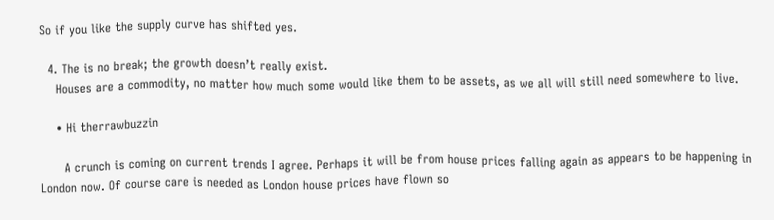So if you like the supply curve has shifted yes.

  4. The is no break; the growth doesn’t really exist.
    Houses are a commodity, no matter how much some would like them to be assets, as we all will still need somewhere to live.

    • Hi therrawbuzzin

      A crunch is coming on current trends I agree. Perhaps it will be from house prices falling again as appears to be happening in London now. Of course care is needed as London house prices have flown so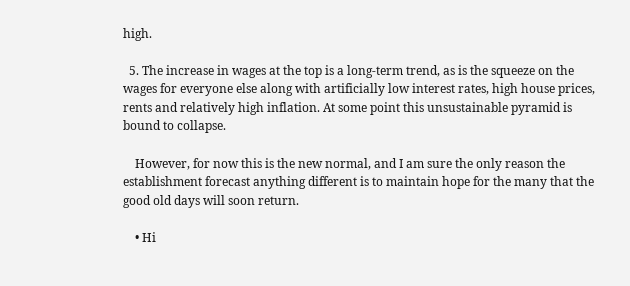high.

  5. The increase in wages at the top is a long-term trend, as is the squeeze on the wages for everyone else along with artificially low interest rates, high house prices, rents and relatively high inflation. At some point this unsustainable pyramid is bound to collapse.

    However, for now this is the new normal, and I am sure the only reason the establishment forecast anything different is to maintain hope for the many that the good old days will soon return.

    • Hi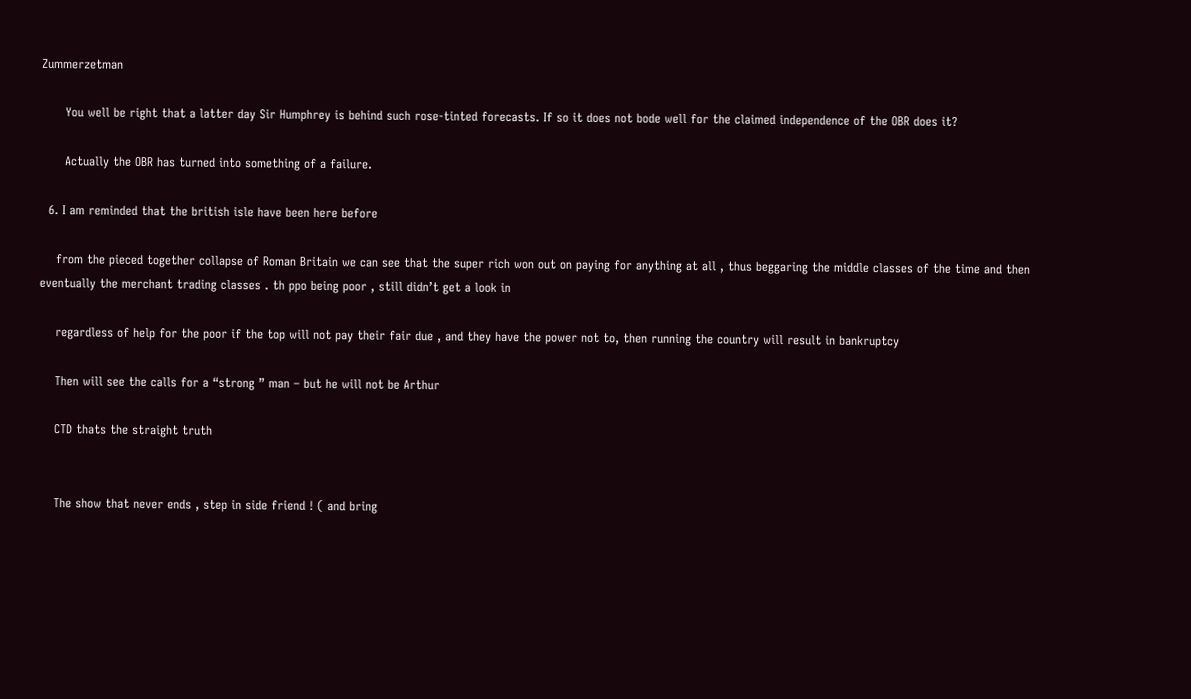Zummerzetman

      You well be right that a latter day Sir Humphrey is behind such rose-tinted forecasts. If so it does not bode well for the claimed independence of the OBR does it?

      Actually the OBR has turned into something of a failure.

  6. I am reminded that the british isle have been here before

    from the pieced together collapse of Roman Britain we can see that the super rich won out on paying for anything at all , thus beggaring the middle classes of the time and then eventually the merchant trading classes . th ppo being poor , still didn’t get a look in

    regardless of help for the poor if the top will not pay their fair due , and they have the power not to, then running the country will result in bankruptcy

    Then will see the calls for a “strong ” man – but he will not be Arthur

    CTD thats the straight truth


    The show that never ends , step in side friend ! ( and bring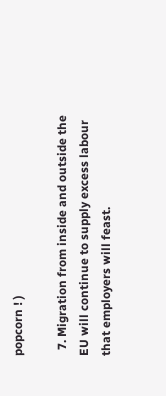popcorn ! )

  7. Migration from inside and outside the EU will continue to supply excess labour that employers will feast.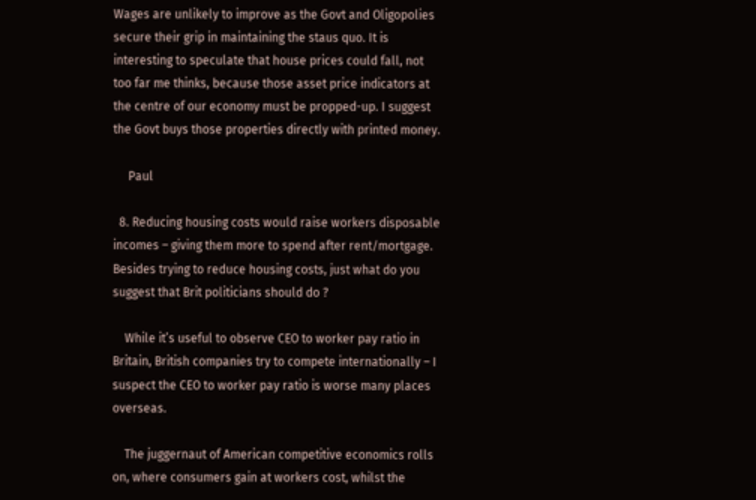Wages are unlikely to improve as the Govt and Oligopolies secure their grip in maintaining the staus quo. It is interesting to speculate that house prices could fall, not too far me thinks, because those asset price indicators at the centre of our economy must be propped-up. I suggest the Govt buys those properties directly with printed money.

     Paul

  8. Reducing housing costs would raise workers disposable incomes – giving them more to spend after rent/mortgage. Besides trying to reduce housing costs, just what do you suggest that Brit politicians should do ?

    While it’s useful to observe CEO to worker pay ratio in Britain, British companies try to compete internationally – I suspect the CEO to worker pay ratio is worse many places overseas.

    The juggernaut of American competitive economics rolls on, where consumers gain at workers cost, whilst the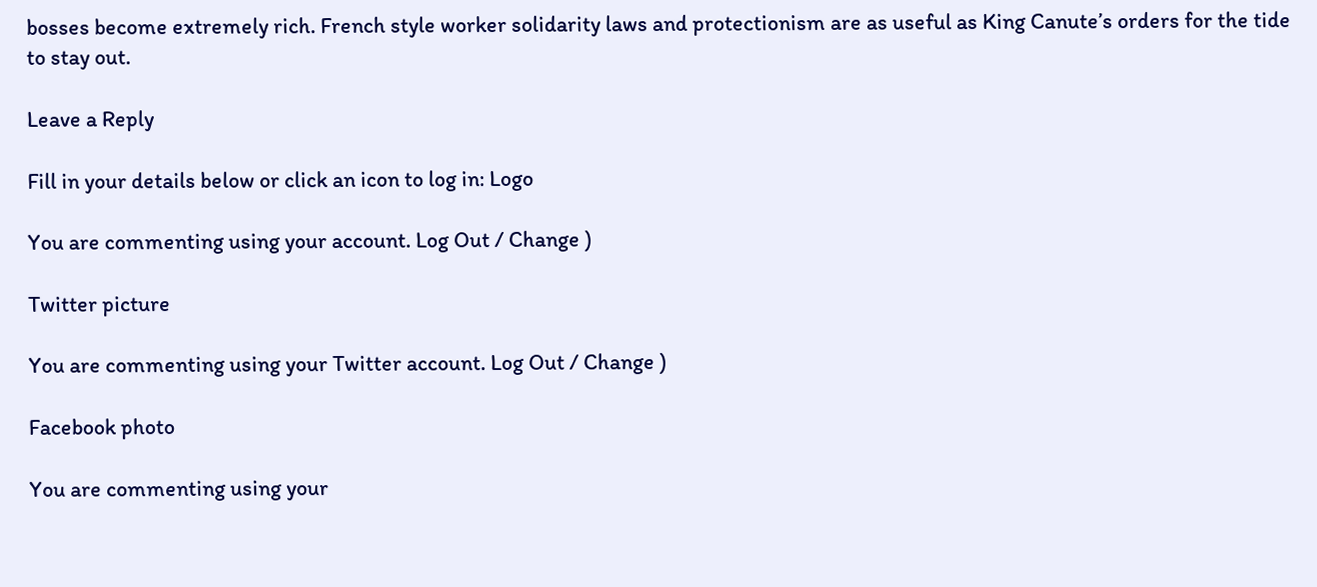bosses become extremely rich. French style worker solidarity laws and protectionism are as useful as King Canute’s orders for the tide to stay out.

Leave a Reply

Fill in your details below or click an icon to log in: Logo

You are commenting using your account. Log Out / Change )

Twitter picture

You are commenting using your Twitter account. Log Out / Change )

Facebook photo

You are commenting using your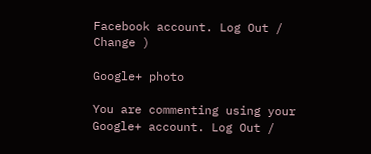Facebook account. Log Out / Change )

Google+ photo

You are commenting using your Google+ account. Log Out /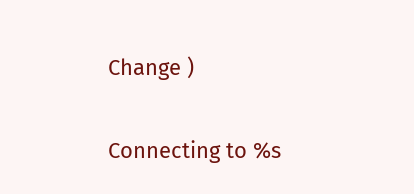Change )

Connecting to %s